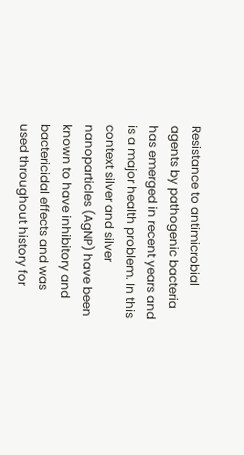Resistance to antimicrobial agents by pathogenic bacteria has emerged in recent years and is a major health problem. In this context silver and silver nanoparticles (AgNP) have been known to have inhibitory and bactericidal effects and was used throughout history for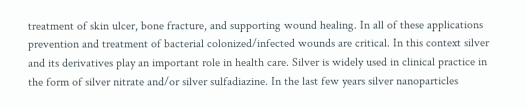treatment of skin ulcer, bone fracture, and supporting wound healing. In all of these applications prevention and treatment of bacterial colonized/infected wounds are critical. In this context silver and its derivatives play an important role in health care. Silver is widely used in clinical practice in the form of silver nitrate and/or silver sulfadiazine. In the last few years silver nanoparticles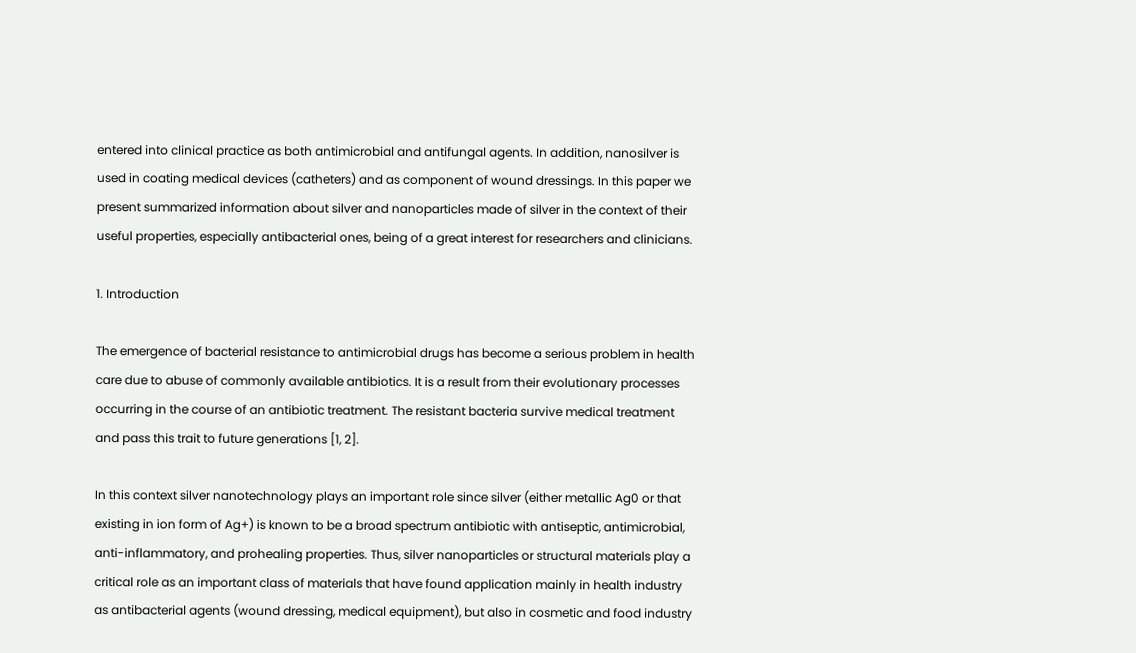entered into clinical practice as both antimicrobial and antifungal agents. In addition, nanosilver is used in coating medical devices (catheters) and as component of wound dressings. In this paper we present summarized information about silver and nanoparticles made of silver in the context of their useful properties, especially antibacterial ones, being of a great interest for researchers and clinicians.

1. Introduction

The emergence of bacterial resistance to antimicrobial drugs has become a serious problem in health care due to abuse of commonly available antibiotics. It is a result from their evolutionary processes occurring in the course of an antibiotic treatment. The resistant bacteria survive medical treatment and pass this trait to future generations [1, 2].

In this context silver nanotechnology plays an important role since silver (either metallic Ag0 or that existing in ion form of Ag+) is known to be a broad spectrum antibiotic with antiseptic, antimicrobial, anti-inflammatory, and prohealing properties. Thus, silver nanoparticles or structural materials play a critical role as an important class of materials that have found application mainly in health industry as antibacterial agents (wound dressing, medical equipment), but also in cosmetic and food industry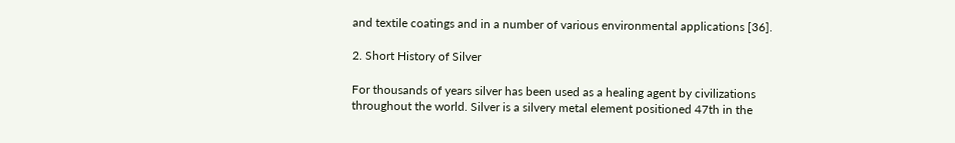and textile coatings and in a number of various environmental applications [36].

2. Short History of Silver

For thousands of years silver has been used as a healing agent by civilizations throughout the world. Silver is a silvery metal element positioned 47th in the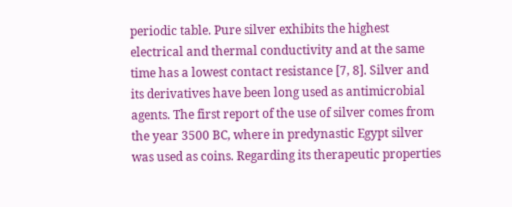periodic table. Pure silver exhibits the highest electrical and thermal conductivity and at the same time has a lowest contact resistance [7, 8]. Silver and its derivatives have been long used as antimicrobial agents. The first report of the use of silver comes from the year 3500 BC, where in predynastic Egypt silver was used as coins. Regarding its therapeutic properties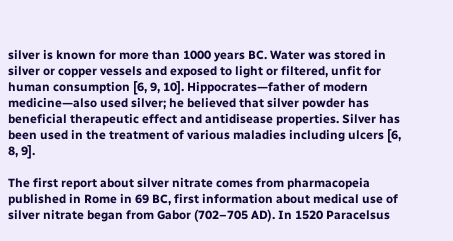silver is known for more than 1000 years BC. Water was stored in silver or copper vessels and exposed to light or filtered, unfit for human consumption [6, 9, 10]. Hippocrates—father of modern medicine—also used silver; he believed that silver powder has beneficial therapeutic effect and antidisease properties. Silver has been used in the treatment of various maladies including ulcers [6, 8, 9].

The first report about silver nitrate comes from pharmacopeia published in Rome in 69 BC, first information about medical use of silver nitrate began from Gabor (702–705 AD). In 1520 Paracelsus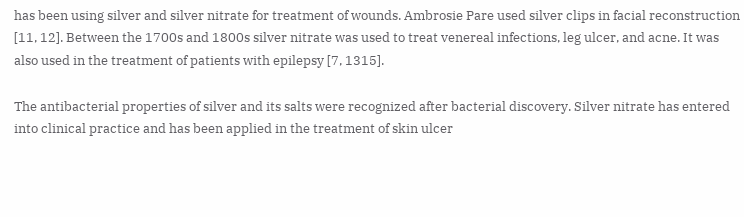has been using silver and silver nitrate for treatment of wounds. Ambrosie Pare used silver clips in facial reconstruction [11, 12]. Between the 1700s and 1800s silver nitrate was used to treat venereal infections, leg ulcer, and acne. It was also used in the treatment of patients with epilepsy [7, 1315].

The antibacterial properties of silver and its salts were recognized after bacterial discovery. Silver nitrate has entered into clinical practice and has been applied in the treatment of skin ulcer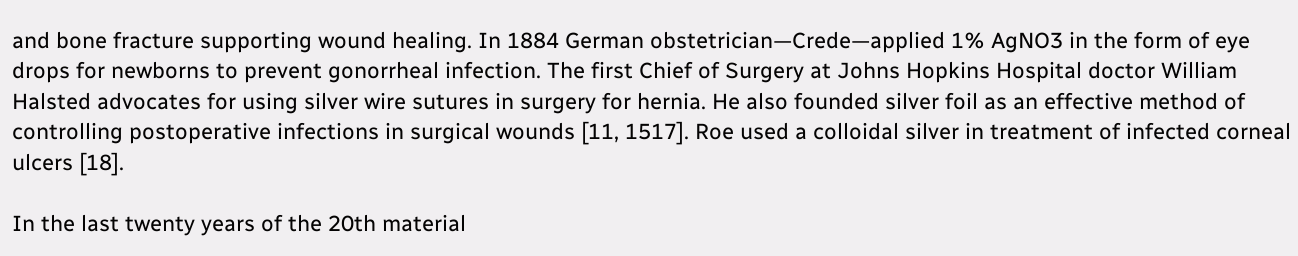and bone fracture supporting wound healing. In 1884 German obstetrician—Crede—applied 1% AgNO3 in the form of eye drops for newborns to prevent gonorrheal infection. The first Chief of Surgery at Johns Hopkins Hospital doctor William Halsted advocates for using silver wire sutures in surgery for hernia. He also founded silver foil as an effective method of controlling postoperative infections in surgical wounds [11, 1517]. Roe used a colloidal silver in treatment of infected corneal ulcers [18].

In the last twenty years of the 20th material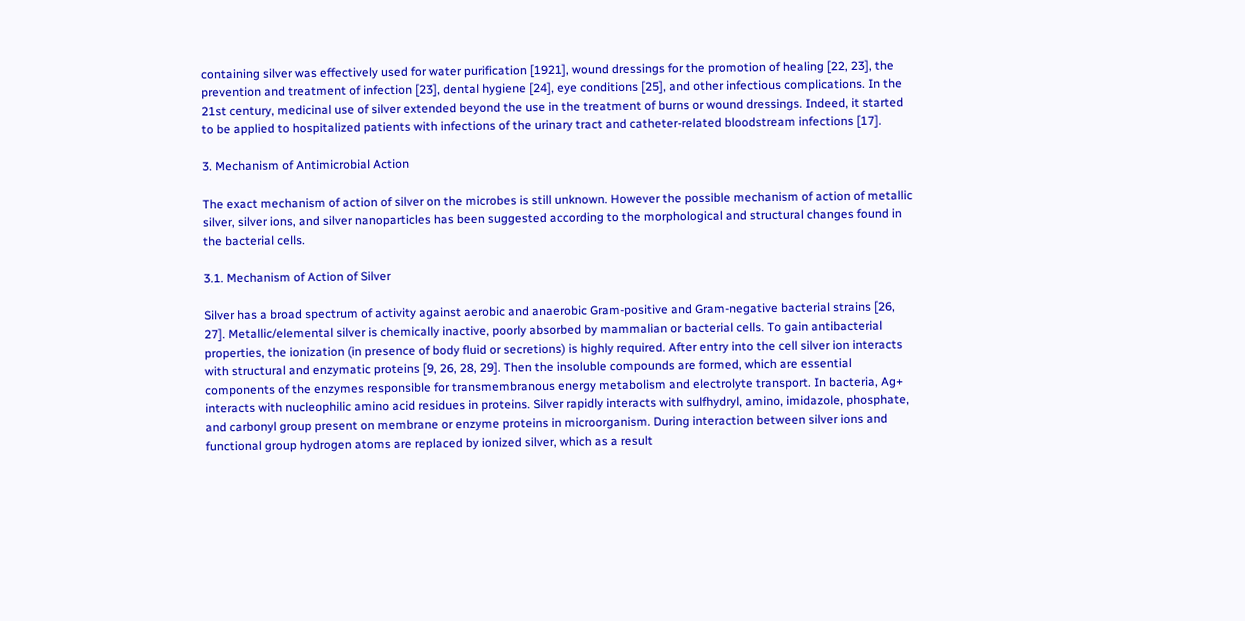containing silver was effectively used for water purification [1921], wound dressings for the promotion of healing [22, 23], the prevention and treatment of infection [23], dental hygiene [24], eye conditions [25], and other infectious complications. In the 21st century, medicinal use of silver extended beyond the use in the treatment of burns or wound dressings. Indeed, it started to be applied to hospitalized patients with infections of the urinary tract and catheter-related bloodstream infections [17].

3. Mechanism of Antimicrobial Action

The exact mechanism of action of silver on the microbes is still unknown. However the possible mechanism of action of metallic silver, silver ions, and silver nanoparticles has been suggested according to the morphological and structural changes found in the bacterial cells.

3.1. Mechanism of Action of Silver

Silver has a broad spectrum of activity against aerobic and anaerobic Gram-positive and Gram-negative bacterial strains [26, 27]. Metallic/elemental silver is chemically inactive, poorly absorbed by mammalian or bacterial cells. To gain antibacterial properties, the ionization (in presence of body fluid or secretions) is highly required. After entry into the cell silver ion interacts with structural and enzymatic proteins [9, 26, 28, 29]. Then the insoluble compounds are formed, which are essential components of the enzymes responsible for transmembranous energy metabolism and electrolyte transport. In bacteria, Ag+ interacts with nucleophilic amino acid residues in proteins. Silver rapidly interacts with sulfhydryl, amino, imidazole, phosphate, and carbonyl group present on membrane or enzyme proteins in microorganism. During interaction between silver ions and functional group hydrogen atoms are replaced by ionized silver, which as a result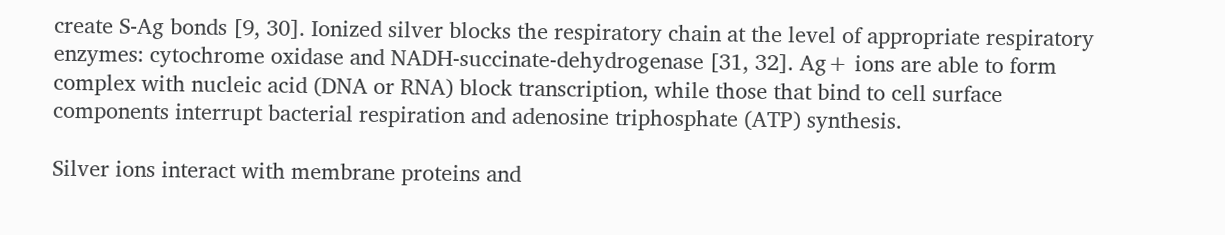create S-Ag bonds [9, 30]. Ionized silver blocks the respiratory chain at the level of appropriate respiratory enzymes: cytochrome oxidase and NADH-succinate-dehydrogenase [31, 32]. Ag+ ions are able to form complex with nucleic acid (DNA or RNA) block transcription, while those that bind to cell surface components interrupt bacterial respiration and adenosine triphosphate (ATP) synthesis.

Silver ions interact with membrane proteins and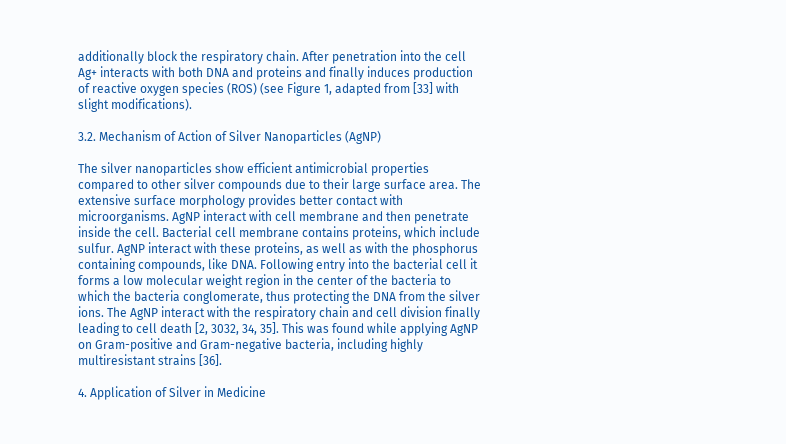additionally block the respiratory chain. After penetration into the cell Ag+ interacts with both DNA and proteins and finally induces production of reactive oxygen species (ROS) (see Figure 1, adapted from [33] with slight modifications).

3.2. Mechanism of Action of Silver Nanoparticles (AgNP)

The silver nanoparticles show efficient antimicrobial properties compared to other silver compounds due to their large surface area. The extensive surface morphology provides better contact with microorganisms. AgNP interact with cell membrane and then penetrate inside the cell. Bacterial cell membrane contains proteins, which include sulfur. AgNP interact with these proteins, as well as with the phosphorus containing compounds, like DNA. Following entry into the bacterial cell it forms a low molecular weight region in the center of the bacteria to which the bacteria conglomerate, thus protecting the DNA from the silver ions. The AgNP interact with the respiratory chain and cell division finally leading to cell death [2, 3032, 34, 35]. This was found while applying AgNP on Gram-positive and Gram-negative bacteria, including highly multiresistant strains [36].

4. Application of Silver in Medicine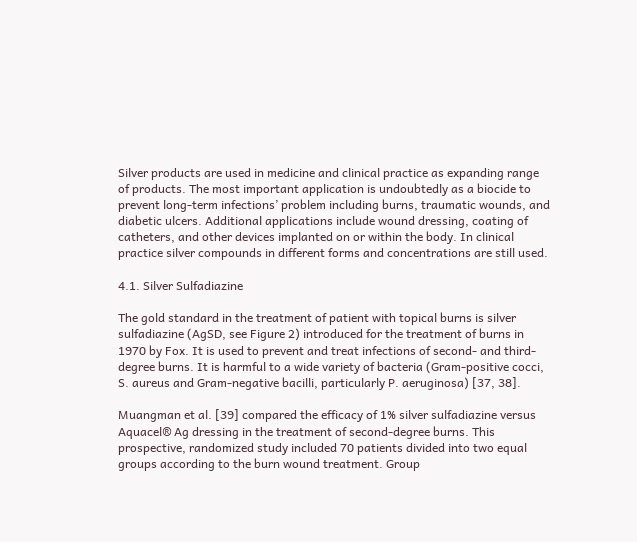Silver products are used in medicine and clinical practice as expanding range of products. The most important application is undoubtedly as a biocide to prevent long-term infections’ problem including burns, traumatic wounds, and diabetic ulcers. Additional applications include wound dressing, coating of catheters, and other devices implanted on or within the body. In clinical practice silver compounds in different forms and concentrations are still used.

4.1. Silver Sulfadiazine

The gold standard in the treatment of patient with topical burns is silver sulfadiazine (AgSD, see Figure 2) introduced for the treatment of burns in 1970 by Fox. It is used to prevent and treat infections of second- and third-degree burns. It is harmful to a wide variety of bacteria (Gram-positive cocci, S. aureus and Gram-negative bacilli, particularly P. aeruginosa) [37, 38].

Muangman et al. [39] compared the efficacy of 1% silver sulfadiazine versus Aquacel® Ag dressing in the treatment of second-degree burns. This prospective, randomized study included 70 patients divided into two equal groups according to the burn wound treatment. Group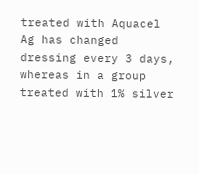treated with Aquacel Ag has changed dressing every 3 days, whereas in a group treated with 1% silver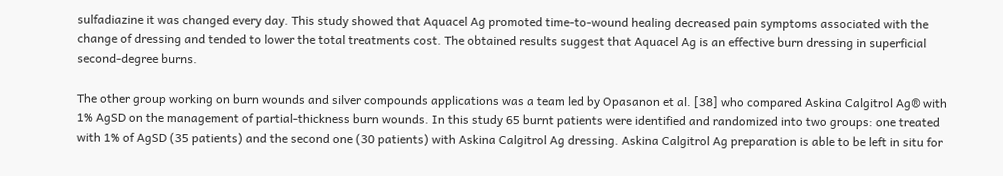sulfadiazine it was changed every day. This study showed that Aquacel Ag promoted time-to-wound healing decreased pain symptoms associated with the change of dressing and tended to lower the total treatments cost. The obtained results suggest that Aquacel Ag is an effective burn dressing in superficial second-degree burns.

The other group working on burn wounds and silver compounds applications was a team led by Opasanon et al. [38] who compared Askina Calgitrol Ag® with 1% AgSD on the management of partial-thickness burn wounds. In this study 65 burnt patients were identified and randomized into two groups: one treated with 1% of AgSD (35 patients) and the second one (30 patients) with Askina Calgitrol Ag dressing. Askina Calgitrol Ag preparation is able to be left in situ for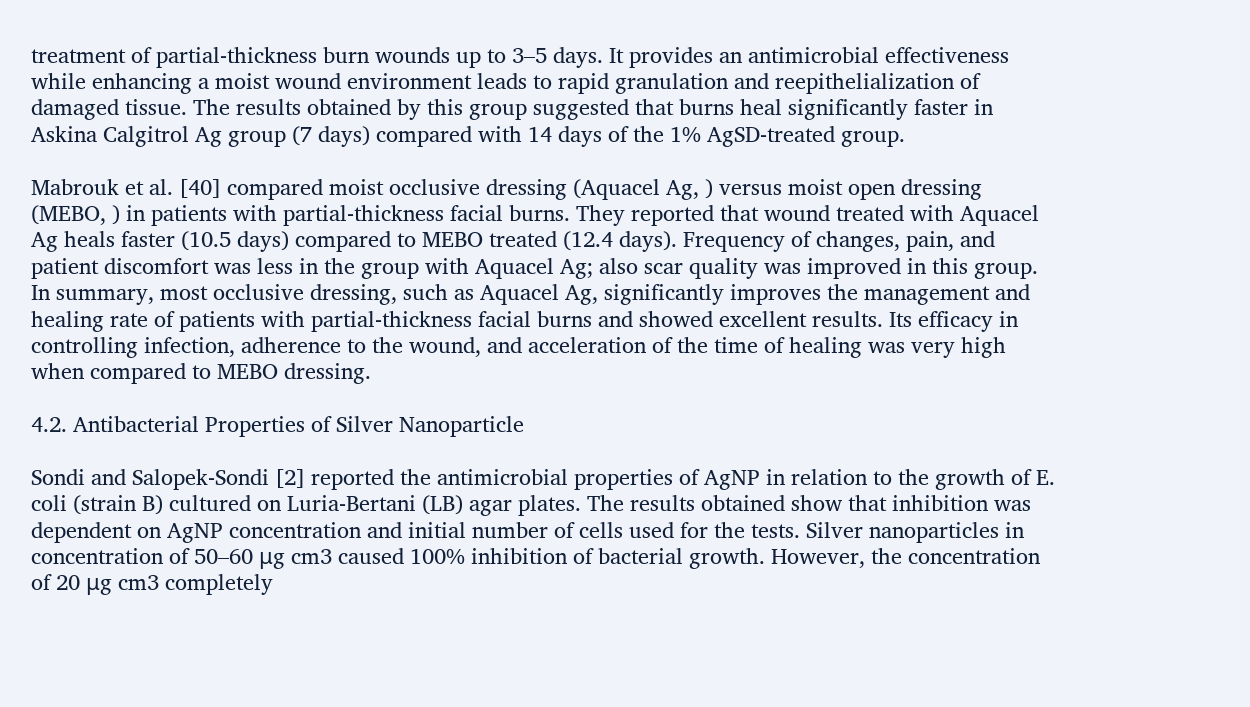treatment of partial-thickness burn wounds up to 3–5 days. It provides an antimicrobial effectiveness while enhancing a moist wound environment leads to rapid granulation and reepithelialization of damaged tissue. The results obtained by this group suggested that burns heal significantly faster in Askina Calgitrol Ag group (7 days) compared with 14 days of the 1% AgSD-treated group.

Mabrouk et al. [40] compared moist occlusive dressing (Aquacel Ag, ) versus moist open dressing (MEBO, ) in patients with partial-thickness facial burns. They reported that wound treated with Aquacel Ag heals faster (10.5 days) compared to MEBO treated (12.4 days). Frequency of changes, pain, and patient discomfort was less in the group with Aquacel Ag; also scar quality was improved in this group. In summary, most occlusive dressing, such as Aquacel Ag, significantly improves the management and healing rate of patients with partial-thickness facial burns and showed excellent results. Its efficacy in controlling infection, adherence to the wound, and acceleration of the time of healing was very high when compared to MEBO dressing.

4.2. Antibacterial Properties of Silver Nanoparticle

Sondi and Salopek-Sondi [2] reported the antimicrobial properties of AgNP in relation to the growth of E. coli (strain B) cultured on Luria-Bertani (LB) agar plates. The results obtained show that inhibition was dependent on AgNP concentration and initial number of cells used for the tests. Silver nanoparticles in concentration of 50–60 μg cm3 caused 100% inhibition of bacterial growth. However, the concentration of 20 μg cm3 completely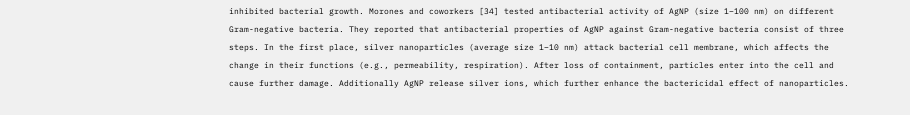inhibited bacterial growth. Morones and coworkers [34] tested antibacterial activity of AgNP (size 1–100 nm) on different Gram-negative bacteria. They reported that antibacterial properties of AgNP against Gram-negative bacteria consist of three steps. In the first place, silver nanoparticles (average size 1–10 nm) attack bacterial cell membrane, which affects the change in their functions (e.g., permeability, respiration). After loss of containment, particles enter into the cell and cause further damage. Additionally AgNP release silver ions, which further enhance the bactericidal effect of nanoparticles.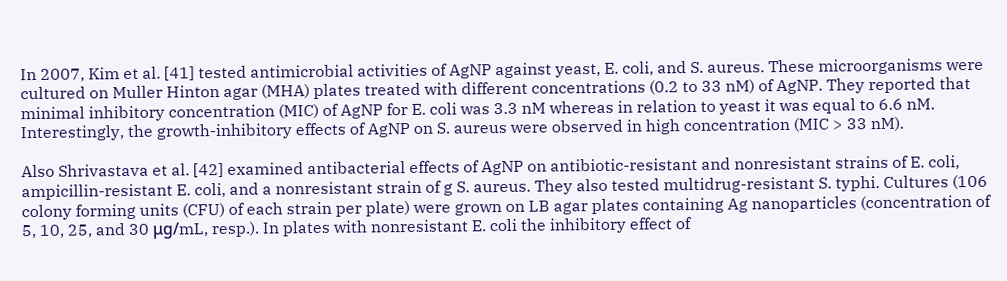In 2007, Kim et al. [41] tested antimicrobial activities of AgNP against yeast, E. coli, and S. aureus. These microorganisms were cultured on Muller Hinton agar (MHA) plates treated with different concentrations (0.2 to 33 nM) of AgNP. They reported that minimal inhibitory concentration (MIC) of AgNP for E. coli was 3.3 nM whereas in relation to yeast it was equal to 6.6 nM. Interestingly, the growth-inhibitory effects of AgNP on S. aureus were observed in high concentration (MIC > 33 nM).

Also Shrivastava et al. [42] examined antibacterial effects of AgNP on antibiotic-resistant and nonresistant strains of E. coli, ampicillin-resistant E. coli, and a nonresistant strain of g S. aureus. They also tested multidrug-resistant S. typhi. Cultures (106 colony forming units (CFU) of each strain per plate) were grown on LB agar plates containing Ag nanoparticles (concentration of 5, 10, 25, and 30 μg/mL, resp.). In plates with nonresistant E. coli the inhibitory effect of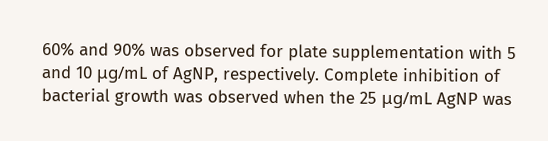60% and 90% was observed for plate supplementation with 5 and 10 μg/mL of AgNP, respectively. Complete inhibition of bacterial growth was observed when the 25 μg/mL AgNP was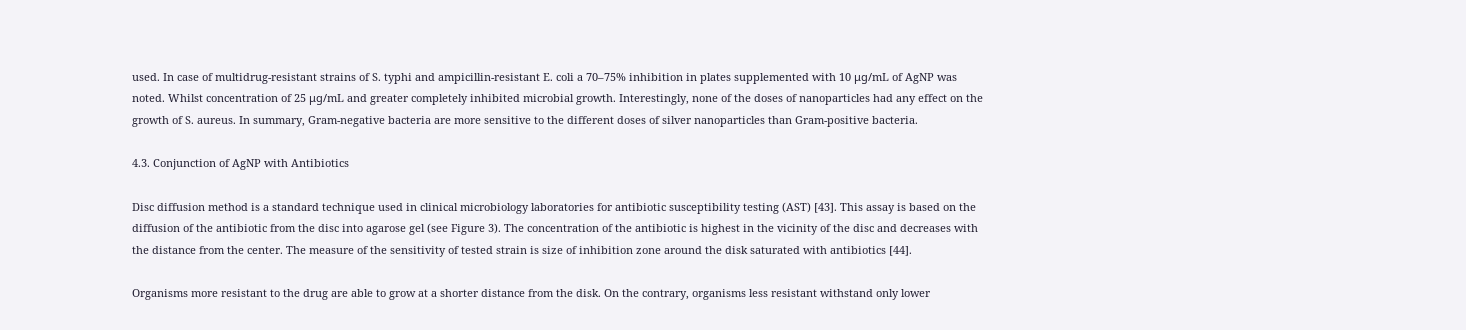used. In case of multidrug-resistant strains of S. typhi and ampicillin-resistant E. coli a 70–75% inhibition in plates supplemented with 10 μg/mL of AgNP was noted. Whilst concentration of 25 μg/mL and greater completely inhibited microbial growth. Interestingly, none of the doses of nanoparticles had any effect on the growth of S. aureus. In summary, Gram-negative bacteria are more sensitive to the different doses of silver nanoparticles than Gram-positive bacteria.

4.3. Conjunction of AgNP with Antibiotics

Disc diffusion method is a standard technique used in clinical microbiology laboratories for antibiotic susceptibility testing (AST) [43]. This assay is based on the diffusion of the antibiotic from the disc into agarose gel (see Figure 3). The concentration of the antibiotic is highest in the vicinity of the disc and decreases with the distance from the center. The measure of the sensitivity of tested strain is size of inhibition zone around the disk saturated with antibiotics [44].

Organisms more resistant to the drug are able to grow at a shorter distance from the disk. On the contrary, organisms less resistant withstand only lower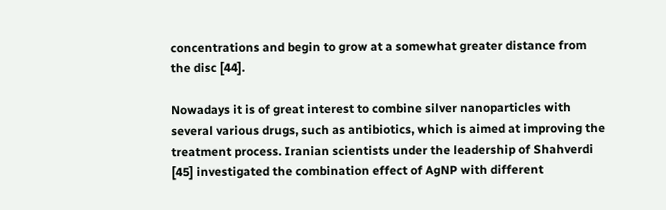concentrations and begin to grow at a somewhat greater distance from the disc [44].

Nowadays it is of great interest to combine silver nanoparticles with several various drugs, such as antibiotics, which is aimed at improving the treatment process. Iranian scientists under the leadership of Shahverdi [45] investigated the combination effect of AgNP with different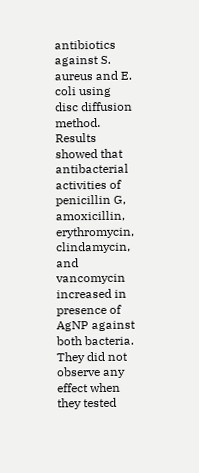antibiotics against S. aureus and E. coli using disc diffusion method. Results showed that antibacterial activities of penicillin G, amoxicillin, erythromycin, clindamycin, and vancomycin increased in presence of AgNP against both bacteria. They did not observe any effect when they tested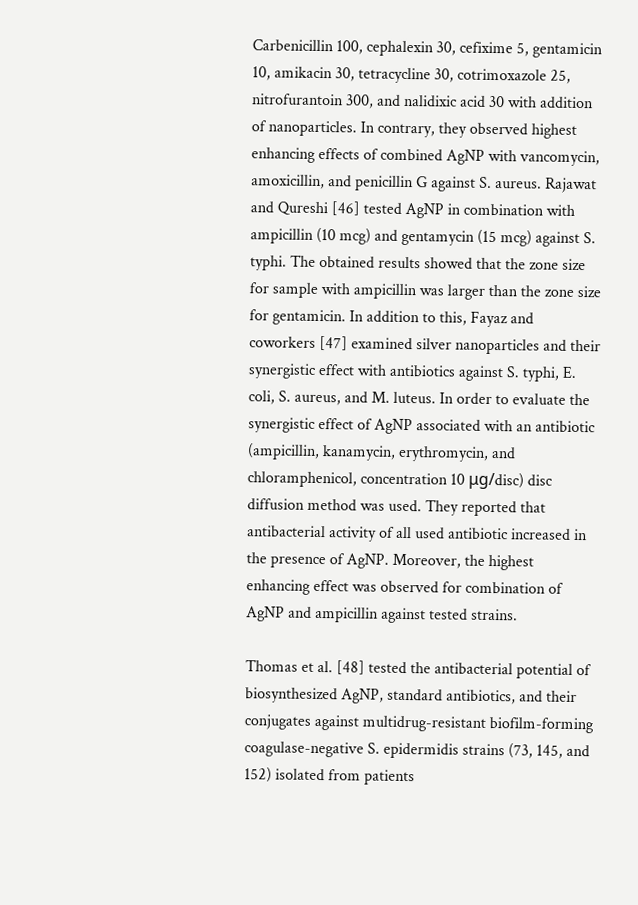Carbenicillin 100, cephalexin 30, cefixime 5, gentamicin 10, amikacin 30, tetracycline 30, cotrimoxazole 25, nitrofurantoin 300, and nalidixic acid 30 with addition of nanoparticles. In contrary, they observed highest enhancing effects of combined AgNP with vancomycin, amoxicillin, and penicillin G against S. aureus. Rajawat and Qureshi [46] tested AgNP in combination with ampicillin (10 mcg) and gentamycin (15 mcg) against S. typhi. The obtained results showed that the zone size for sample with ampicillin was larger than the zone size for gentamicin. In addition to this, Fayaz and coworkers [47] examined silver nanoparticles and their synergistic effect with antibiotics against S. typhi, E. coli, S. aureus, and M. luteus. In order to evaluate the synergistic effect of AgNP associated with an antibiotic (ampicillin, kanamycin, erythromycin, and chloramphenicol, concentration 10 μg/disc) disc diffusion method was used. They reported that antibacterial activity of all used antibiotic increased in the presence of AgNP. Moreover, the highest enhancing effect was observed for combination of AgNP and ampicillin against tested strains.

Thomas et al. [48] tested the antibacterial potential of biosynthesized AgNP, standard antibiotics, and their conjugates against multidrug-resistant biofilm-forming coagulase-negative S. epidermidis strains (73, 145, and 152) isolated from patients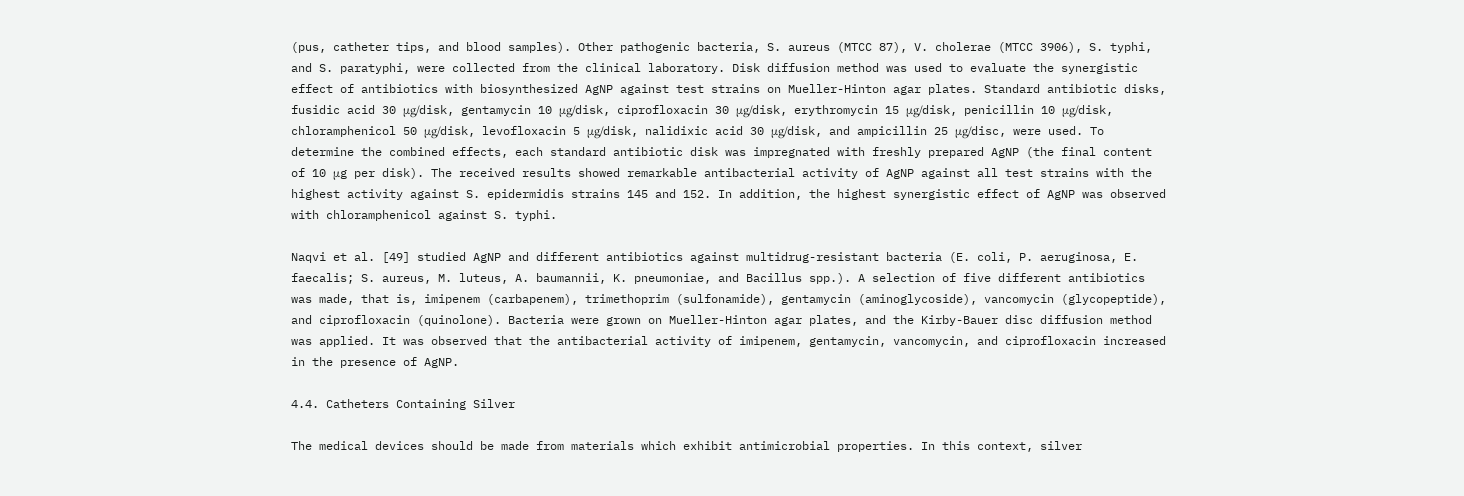(pus, catheter tips, and blood samples). Other pathogenic bacteria, S. aureus (MTCC 87), V. cholerae (MTCC 3906), S. typhi, and S. paratyphi, were collected from the clinical laboratory. Disk diffusion method was used to evaluate the synergistic effect of antibiotics with biosynthesized AgNP against test strains on Mueller-Hinton agar plates. Standard antibiotic disks, fusidic acid 30 μg/disk, gentamycin 10 μg/disk, ciprofloxacin 30 μg/disk, erythromycin 15 μg/disk, penicillin 10 μg/disk, chloramphenicol 50 μg/disk, levofloxacin 5 μg/disk, nalidixic acid 30 μg/disk, and ampicillin 25 μg/disc, were used. To determine the combined effects, each standard antibiotic disk was impregnated with freshly prepared AgNP (the final content of 10 μg per disk). The received results showed remarkable antibacterial activity of AgNP against all test strains with the highest activity against S. epidermidis strains 145 and 152. In addition, the highest synergistic effect of AgNP was observed with chloramphenicol against S. typhi.

Naqvi et al. [49] studied AgNP and different antibiotics against multidrug-resistant bacteria (E. coli, P. aeruginosa, E. faecalis; S. aureus, M. luteus, A. baumannii, K. pneumoniae, and Bacillus spp.). A selection of five different antibiotics was made, that is, imipenem (carbapenem), trimethoprim (sulfonamide), gentamycin (aminoglycoside), vancomycin (glycopeptide), and ciprofloxacin (quinolone). Bacteria were grown on Mueller-Hinton agar plates, and the Kirby-Bauer disc diffusion method was applied. It was observed that the antibacterial activity of imipenem, gentamycin, vancomycin, and ciprofloxacin increased in the presence of AgNP.

4.4. Catheters Containing Silver

The medical devices should be made from materials which exhibit antimicrobial properties. In this context, silver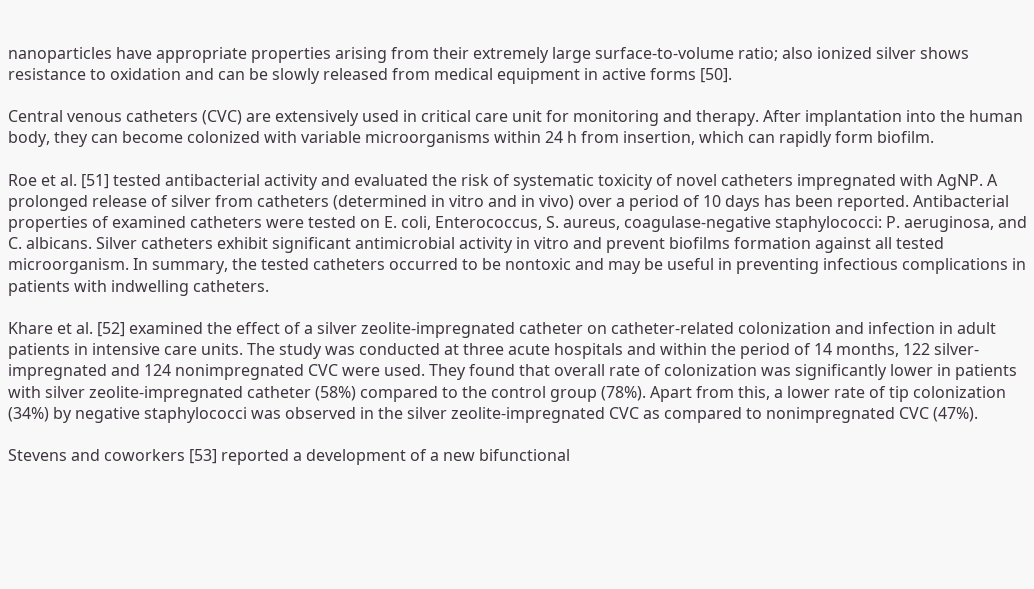nanoparticles have appropriate properties arising from their extremely large surface-to-volume ratio; also ionized silver shows resistance to oxidation and can be slowly released from medical equipment in active forms [50].

Central venous catheters (CVC) are extensively used in critical care unit for monitoring and therapy. After implantation into the human body, they can become colonized with variable microorganisms within 24 h from insertion, which can rapidly form biofilm.

Roe et al. [51] tested antibacterial activity and evaluated the risk of systematic toxicity of novel catheters impregnated with AgNP. A prolonged release of silver from catheters (determined in vitro and in vivo) over a period of 10 days has been reported. Antibacterial properties of examined catheters were tested on E. coli, Enterococcus, S. aureus, coagulase-negative staphylococci: P. aeruginosa, and C. albicans. Silver catheters exhibit significant antimicrobial activity in vitro and prevent biofilms formation against all tested microorganism. In summary, the tested catheters occurred to be nontoxic and may be useful in preventing infectious complications in patients with indwelling catheters.

Khare et al. [52] examined the effect of a silver zeolite-impregnated catheter on catheter-related colonization and infection in adult patients in intensive care units. The study was conducted at three acute hospitals and within the period of 14 months, 122 silver-impregnated and 124 nonimpregnated CVC were used. They found that overall rate of colonization was significantly lower in patients with silver zeolite-impregnated catheter (58%) compared to the control group (78%). Apart from this, a lower rate of tip colonization (34%) by negative staphylococci was observed in the silver zeolite-impregnated CVC as compared to nonimpregnated CVC (47%).

Stevens and coworkers [53] reported a development of a new bifunctional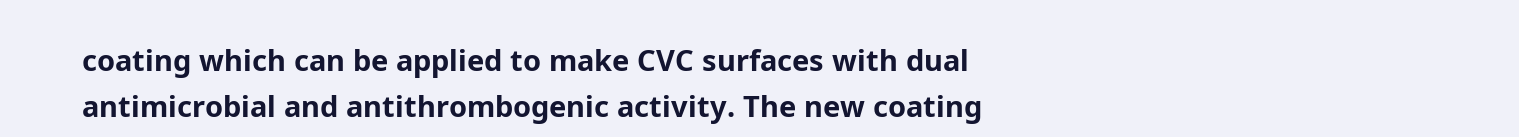coating which can be applied to make CVC surfaces with dual antimicrobial and antithrombogenic activity. The new coating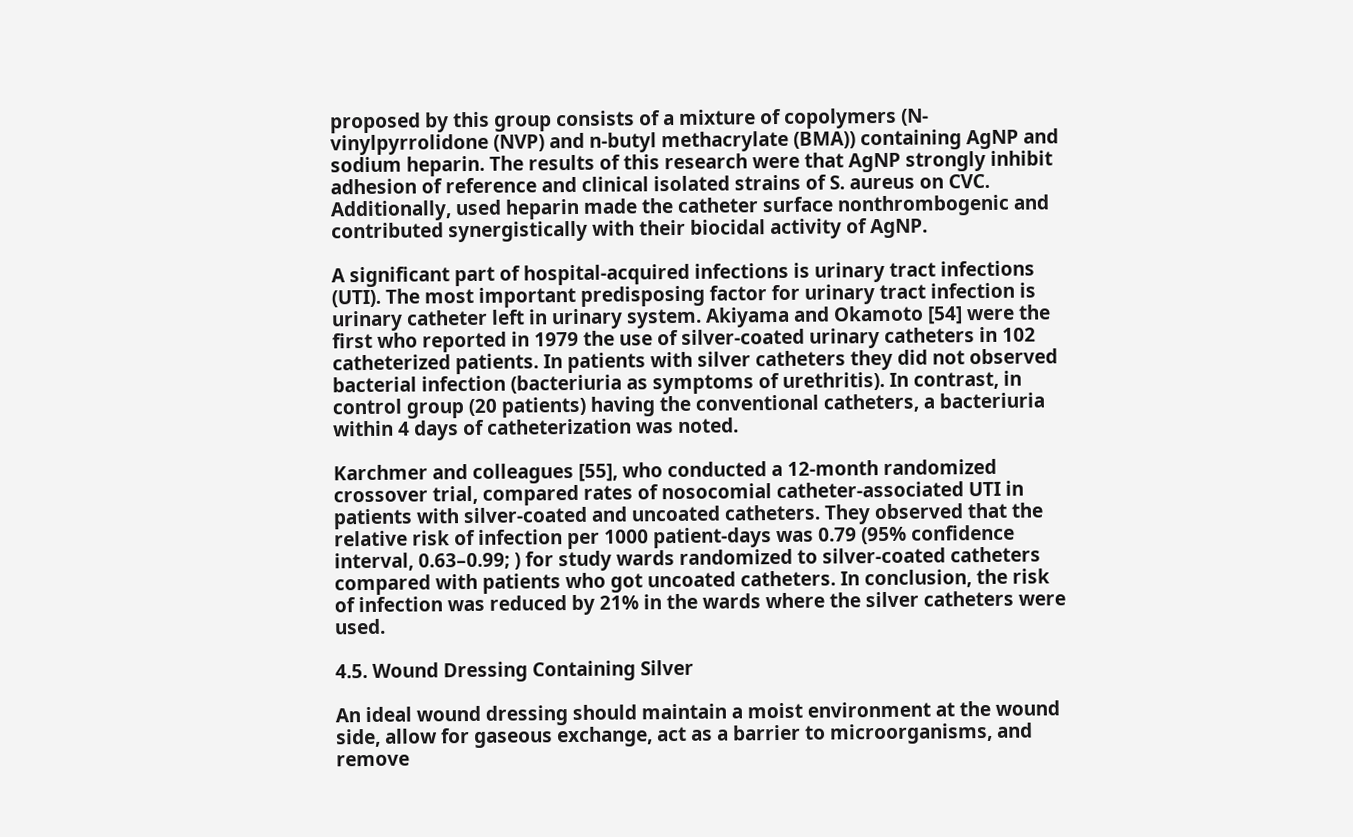proposed by this group consists of a mixture of copolymers (N-vinylpyrrolidone (NVP) and n-butyl methacrylate (BMA)) containing AgNP and sodium heparin. The results of this research were that AgNP strongly inhibit adhesion of reference and clinical isolated strains of S. aureus on CVC. Additionally, used heparin made the catheter surface nonthrombogenic and contributed synergistically with their biocidal activity of AgNP.

A significant part of hospital-acquired infections is urinary tract infections (UTI). The most important predisposing factor for urinary tract infection is urinary catheter left in urinary system. Akiyama and Okamoto [54] were the first who reported in 1979 the use of silver-coated urinary catheters in 102 catheterized patients. In patients with silver catheters they did not observed bacterial infection (bacteriuria as symptoms of urethritis). In contrast, in control group (20 patients) having the conventional catheters, a bacteriuria within 4 days of catheterization was noted.

Karchmer and colleagues [55], who conducted a 12-month randomized crossover trial, compared rates of nosocomial catheter-associated UTI in patients with silver-coated and uncoated catheters. They observed that the relative risk of infection per 1000 patient-days was 0.79 (95% confidence interval, 0.63–0.99; ) for study wards randomized to silver-coated catheters compared with patients who got uncoated catheters. In conclusion, the risk of infection was reduced by 21% in the wards where the silver catheters were used.

4.5. Wound Dressing Containing Silver

An ideal wound dressing should maintain a moist environment at the wound side, allow for gaseous exchange, act as a barrier to microorganisms, and remove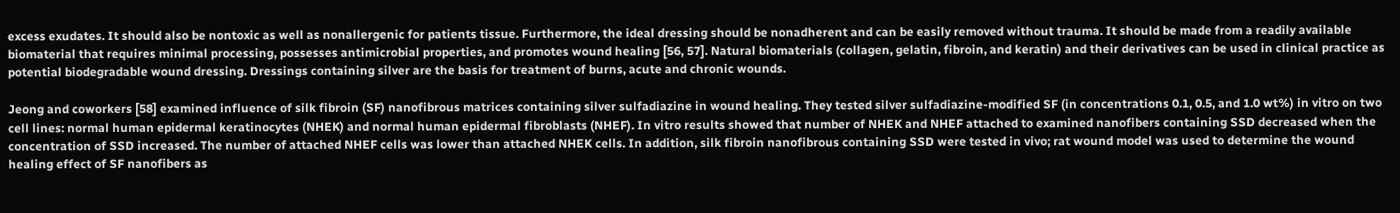excess exudates. It should also be nontoxic as well as nonallergenic for patients tissue. Furthermore, the ideal dressing should be nonadherent and can be easily removed without trauma. It should be made from a readily available biomaterial that requires minimal processing, possesses antimicrobial properties, and promotes wound healing [56, 57]. Natural biomaterials (collagen, gelatin, fibroin, and keratin) and their derivatives can be used in clinical practice as potential biodegradable wound dressing. Dressings containing silver are the basis for treatment of burns, acute and chronic wounds.

Jeong and coworkers [58] examined influence of silk fibroin (SF) nanofibrous matrices containing silver sulfadiazine in wound healing. They tested silver sulfadiazine-modified SF (in concentrations 0.1, 0.5, and 1.0 wt%) in vitro on two cell lines: normal human epidermal keratinocytes (NHEK) and normal human epidermal fibroblasts (NHEF). In vitro results showed that number of NHEK and NHEF attached to examined nanofibers containing SSD decreased when the concentration of SSD increased. The number of attached NHEF cells was lower than attached NHEK cells. In addition, silk fibroin nanofibrous containing SSD were tested in vivo; rat wound model was used to determine the wound healing effect of SF nanofibers as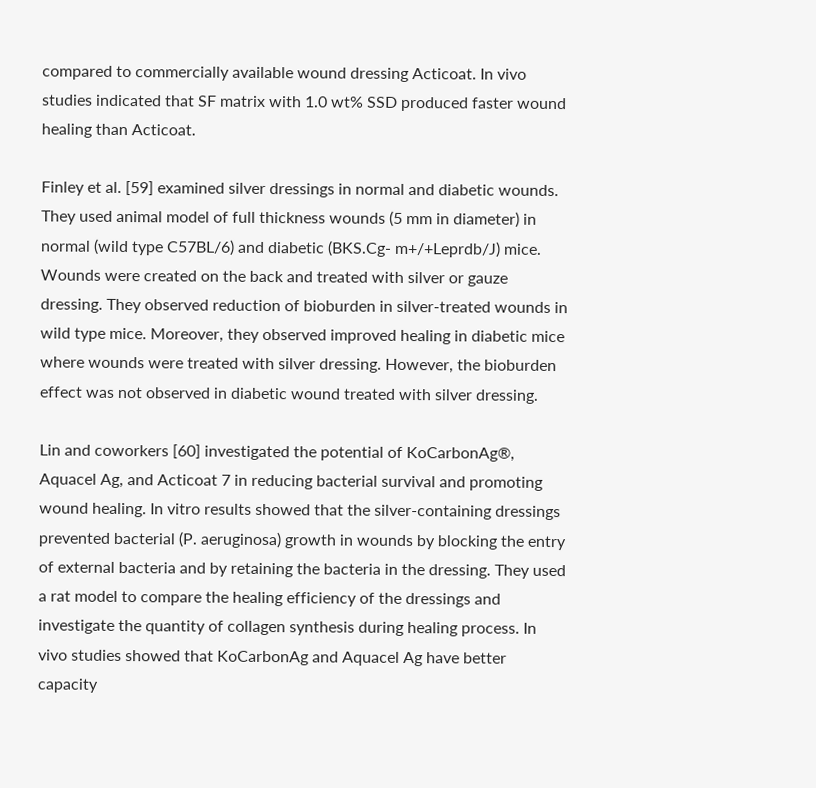compared to commercially available wound dressing Acticoat. In vivo studies indicated that SF matrix with 1.0 wt% SSD produced faster wound healing than Acticoat.

Finley et al. [59] examined silver dressings in normal and diabetic wounds. They used animal model of full thickness wounds (5 mm in diameter) in normal (wild type C57BL/6) and diabetic (BKS.Cg- m+/+Leprdb/J) mice. Wounds were created on the back and treated with silver or gauze dressing. They observed reduction of bioburden in silver-treated wounds in wild type mice. Moreover, they observed improved healing in diabetic mice where wounds were treated with silver dressing. However, the bioburden effect was not observed in diabetic wound treated with silver dressing.

Lin and coworkers [60] investigated the potential of KoCarbonAg®, Aquacel Ag, and Acticoat 7 in reducing bacterial survival and promoting wound healing. In vitro results showed that the silver-containing dressings prevented bacterial (P. aeruginosa) growth in wounds by blocking the entry of external bacteria and by retaining the bacteria in the dressing. They used a rat model to compare the healing efficiency of the dressings and investigate the quantity of collagen synthesis during healing process. In vivo studies showed that KoCarbonAg and Aquacel Ag have better capacity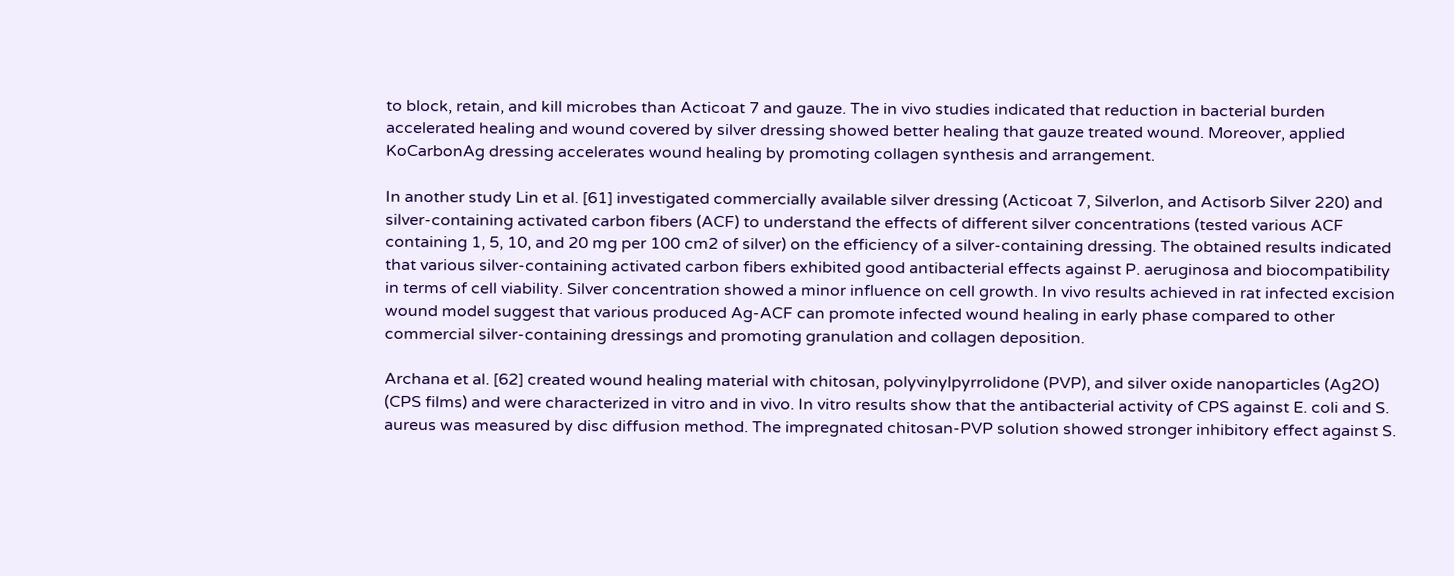to block, retain, and kill microbes than Acticoat 7 and gauze. The in vivo studies indicated that reduction in bacterial burden accelerated healing and wound covered by silver dressing showed better healing that gauze treated wound. Moreover, applied KoCarbonAg dressing accelerates wound healing by promoting collagen synthesis and arrangement.

In another study Lin et al. [61] investigated commercially available silver dressing (Acticoat 7, Silverlon, and Actisorb Silver 220) and silver-containing activated carbon fibers (ACF) to understand the effects of different silver concentrations (tested various ACF containing 1, 5, 10, and 20 mg per 100 cm2 of silver) on the efficiency of a silver-containing dressing. The obtained results indicated that various silver-containing activated carbon fibers exhibited good antibacterial effects against P. aeruginosa and biocompatibility in terms of cell viability. Silver concentration showed a minor influence on cell growth. In vivo results achieved in rat infected excision wound model suggest that various produced Ag-ACF can promote infected wound healing in early phase compared to other commercial silver-containing dressings and promoting granulation and collagen deposition.

Archana et al. [62] created wound healing material with chitosan, polyvinylpyrrolidone (PVP), and silver oxide nanoparticles (Ag2O) (CPS films) and were characterized in vitro and in vivo. In vitro results show that the antibacterial activity of CPS against E. coli and S. aureus was measured by disc diffusion method. The impregnated chitosan-PVP solution showed stronger inhibitory effect against S.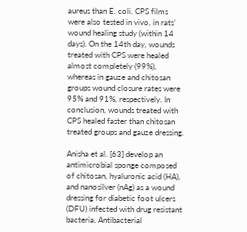aureus than E. coli. CPS films were also tested in vivo, in rats’ wound healing study (within 14 days). On the 14th day, wounds treated with CPS were healed almost completely (99%), whereas in gauze and chitosan groups wound closure rates were 95% and 91%, respectively. In conclusion, wounds treated with CPS healed faster than chitosan treated groups and gauze dressing.

Anisha et al. [63] develop an antimicrobial sponge composed of chitosan, hyaluronic acid (HA), and nanosilver (nAg) as a wound dressing for diabetic foot ulcers (DFU) infected with drug resistant bacteria. Antibacterial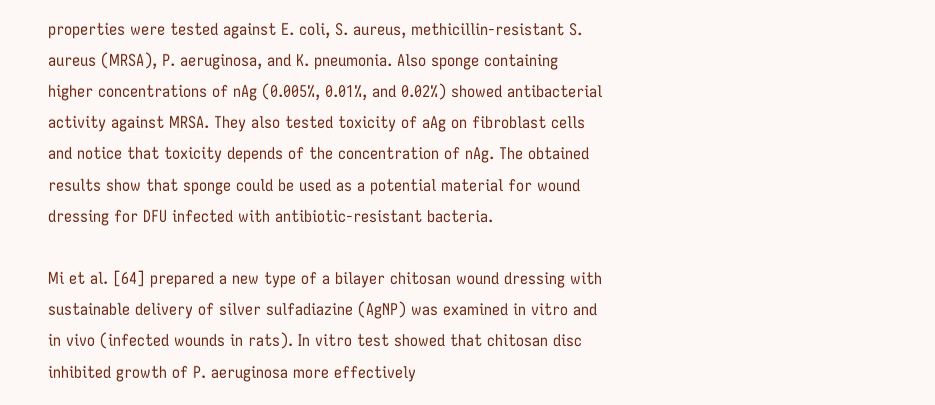properties were tested against E. coli, S. aureus, methicillin-resistant S. aureus (MRSA), P. aeruginosa, and K. pneumonia. Also sponge containing higher concentrations of nAg (0.005%, 0.01%, and 0.02%) showed antibacterial activity against MRSA. They also tested toxicity of aAg on fibroblast cells and notice that toxicity depends of the concentration of nAg. The obtained results show that sponge could be used as a potential material for wound dressing for DFU infected with antibiotic-resistant bacteria.

Mi et al. [64] prepared a new type of a bilayer chitosan wound dressing with sustainable delivery of silver sulfadiazine (AgNP) was examined in vitro and in vivo (infected wounds in rats). In vitro test showed that chitosan disc inhibited growth of P. aeruginosa more effectively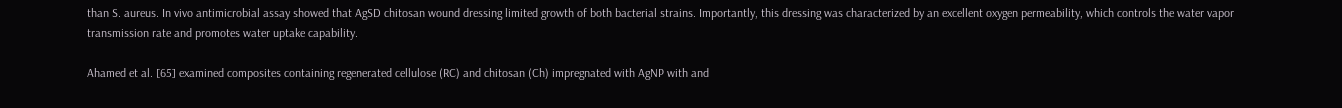than S. aureus. In vivo antimicrobial assay showed that AgSD chitosan wound dressing limited growth of both bacterial strains. Importantly, this dressing was characterized by an excellent oxygen permeability, which controls the water vapor transmission rate and promotes water uptake capability.

Ahamed et al. [65] examined composites containing regenerated cellulose (RC) and chitosan (Ch) impregnated with AgNP with and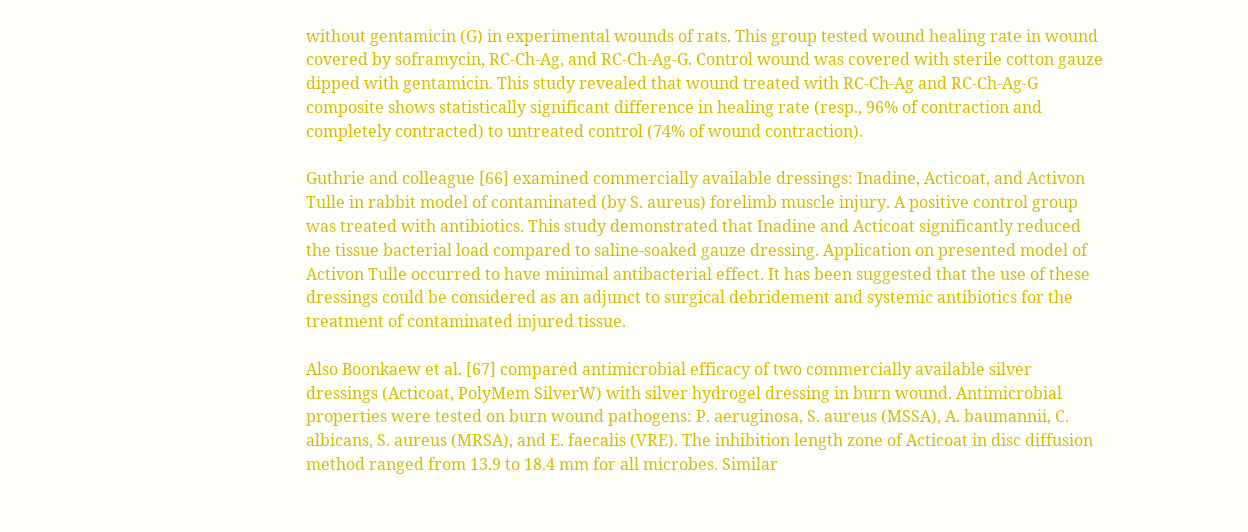without gentamicin (G) in experimental wounds of rats. This group tested wound healing rate in wound covered by soframycin, RC-Ch-Ag, and RC-Ch-Ag-G. Control wound was covered with sterile cotton gauze dipped with gentamicin. This study revealed that wound treated with RC-Ch-Ag and RC-Ch-Ag-G composite shows statistically significant difference in healing rate (resp., 96% of contraction and completely contracted) to untreated control (74% of wound contraction).

Guthrie and colleague [66] examined commercially available dressings: Inadine, Acticoat, and Activon Tulle in rabbit model of contaminated (by S. aureus) forelimb muscle injury. A positive control group was treated with antibiotics. This study demonstrated that Inadine and Acticoat significantly reduced the tissue bacterial load compared to saline-soaked gauze dressing. Application on presented model of Activon Tulle occurred to have minimal antibacterial effect. It has been suggested that the use of these dressings could be considered as an adjunct to surgical debridement and systemic antibiotics for the treatment of contaminated injured tissue.

Also Boonkaew et al. [67] compared antimicrobial efficacy of two commercially available silver dressings (Acticoat, PolyMem SilverW) with silver hydrogel dressing in burn wound. Antimicrobial properties were tested on burn wound pathogens: P. aeruginosa, S. aureus (MSSA), A. baumannii, C. albicans, S. aureus (MRSA), and E. faecalis (VRE). The inhibition length zone of Acticoat in disc diffusion method ranged from 13.9 to 18.4 mm for all microbes. Similar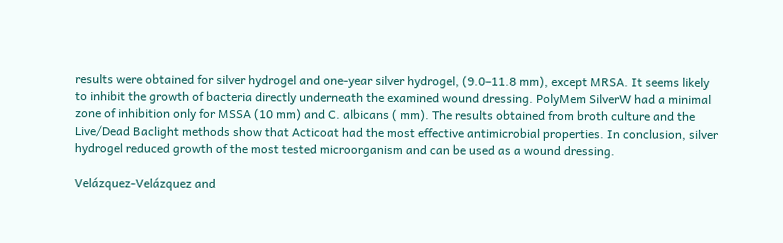results were obtained for silver hydrogel and one-year silver hydrogel, (9.0–11.8 mm), except MRSA. It seems likely to inhibit the growth of bacteria directly underneath the examined wound dressing. PolyMem SilverW had a minimal zone of inhibition only for MSSA (10 mm) and C. albicans ( mm). The results obtained from broth culture and the Live/Dead Baclight methods show that Acticoat had the most effective antimicrobial properties. In conclusion, silver hydrogel reduced growth of the most tested microorganism and can be used as a wound dressing.

Velázquez-Velázquez and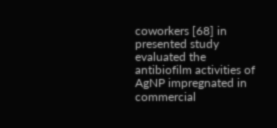coworkers [68] in presented study evaluated the antibiofilm activities of AgNP impregnated in commercial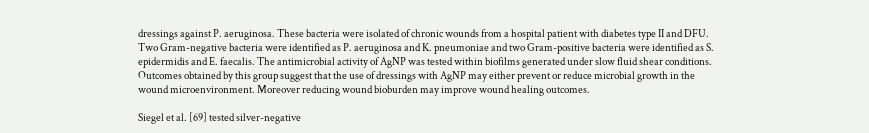dressings against P. aeruginosa. These bacteria were isolated of chronic wounds from a hospital patient with diabetes type II and DFU. Two Gram-negative bacteria were identified as P. aeruginosa and K. pneumoniae and two Gram-positive bacteria were identified as S. epidermidis and E. faecalis. The antimicrobial activity of AgNP was tested within biofilms generated under slow fluid shear conditions. Outcomes obtained by this group suggest that the use of dressings with AgNP may either prevent or reduce microbial growth in the wound microenvironment. Moreover reducing wound bioburden may improve wound healing outcomes.

Siegel et al. [69] tested silver-negative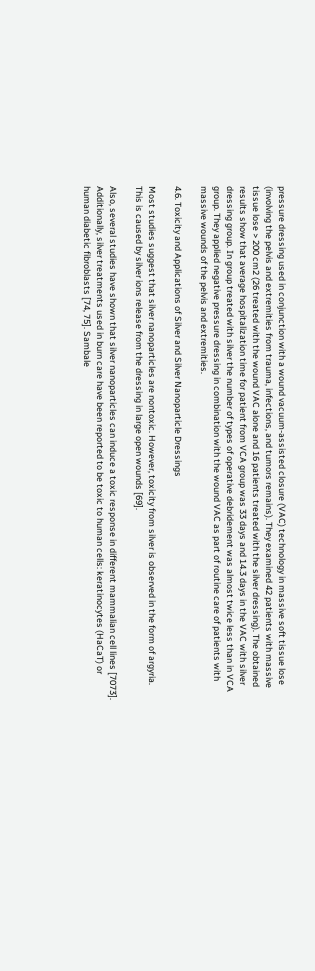pressure dressing used in conjunction with a wound vacuum-assisted closure (VAC) technology in massive soft tissue lose (involving the pelvis and extremities from trauma, infections, and tumors remains). They examined 42 patients with massive tissue lose > 200 cm2 (26 treated with the wound VAC alone and 16 patients treated with the silver dressing). The obtained results show that average hospitalization time for patient from VCA group was 33 days and 14.3 days in the VAC with silver dressing group. In group treated with silver the number of types of operative debridement was almost twice less than in VCA group. They applied negative pressure dressing in combination with the wound VAC as part of routine care of patients with massive wounds of the pelvis and extremities.

4.6. Toxicity and Applications of Silver and Silver Nanoparticle Dressings

Most studies suggest that silver nanoparticles are nontoxic. However, toxicity from silver is observed in the form of argyria. This is caused by silver ions release from the dressing in large open wounds [69].

Also, several studies have shown that silver nanoparticles can induce a toxic response in different mammalian cell lines [7073]. Additionally, silver treatments used in burn care have been reported to be toxic to human cells: keratinocytes (HaCaT) or human diabetic fibroblasts [74, 75]. Sambale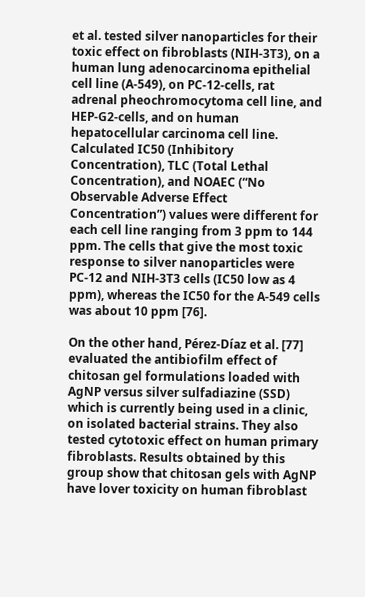et al. tested silver nanoparticles for their toxic effect on fibroblasts (NIH-3T3), on a human lung adenocarcinoma epithelial cell line (A-549), on PC-12-cells, rat adrenal pheochromocytoma cell line, and HEP-G2-cells, and on human hepatocellular carcinoma cell line. Calculated IC50 (Inhibitory Concentration), TLC (Total Lethal Concentration), and NOAEC (“No Observable Adverse Effect Concentration”) values were different for each cell line ranging from 3 ppm to 144 ppm. The cells that give the most toxic response to silver nanoparticles were PC-12 and NIH-3T3 cells (IC50 low as 4 ppm), whereas the IC50 for the A-549 cells was about 10 ppm [76].

On the other hand, Pérez-Díaz et al. [77] evaluated the antibiofilm effect of chitosan gel formulations loaded with AgNP versus silver sulfadiazine (SSD) which is currently being used in a clinic, on isolated bacterial strains. They also tested cytotoxic effect on human primary fibroblasts. Results obtained by this group show that chitosan gels with AgNP have lover toxicity on human fibroblast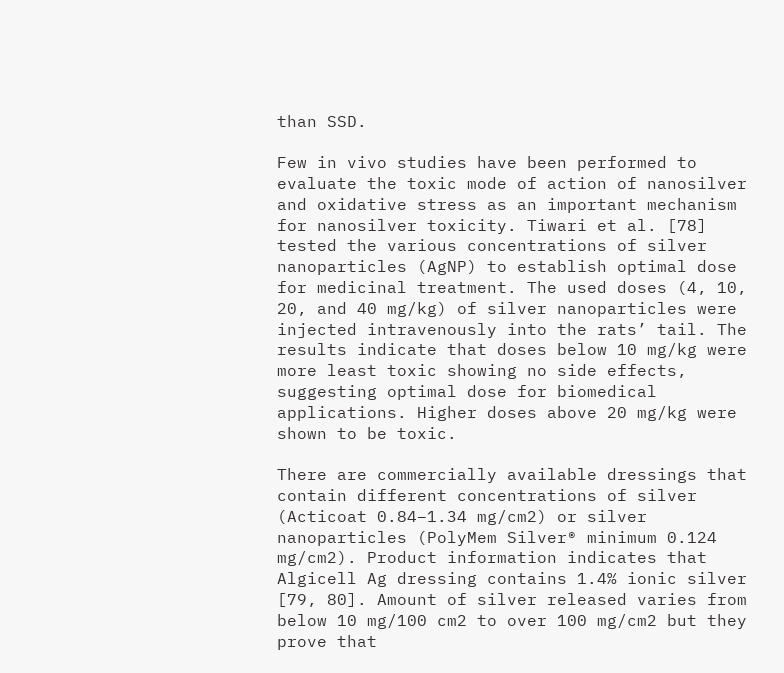than SSD.

Few in vivo studies have been performed to evaluate the toxic mode of action of nanosilver and oxidative stress as an important mechanism for nanosilver toxicity. Tiwari et al. [78] tested the various concentrations of silver nanoparticles (AgNP) to establish optimal dose for medicinal treatment. The used doses (4, 10, 20, and 40 mg/kg) of silver nanoparticles were injected intravenously into the rats’ tail. The results indicate that doses below 10 mg/kg were more least toxic showing no side effects, suggesting optimal dose for biomedical applications. Higher doses above 20 mg/kg were shown to be toxic.

There are commercially available dressings that contain different concentrations of silver (Acticoat 0.84–1.34 mg/cm2) or silver nanoparticles (PolyMem Silver® minimum 0.124 mg/cm2). Product information indicates that Algicell Ag dressing contains 1.4% ionic silver [79, 80]. Amount of silver released varies from below 10 mg/100 cm2 to over 100 mg/cm2 but they prove that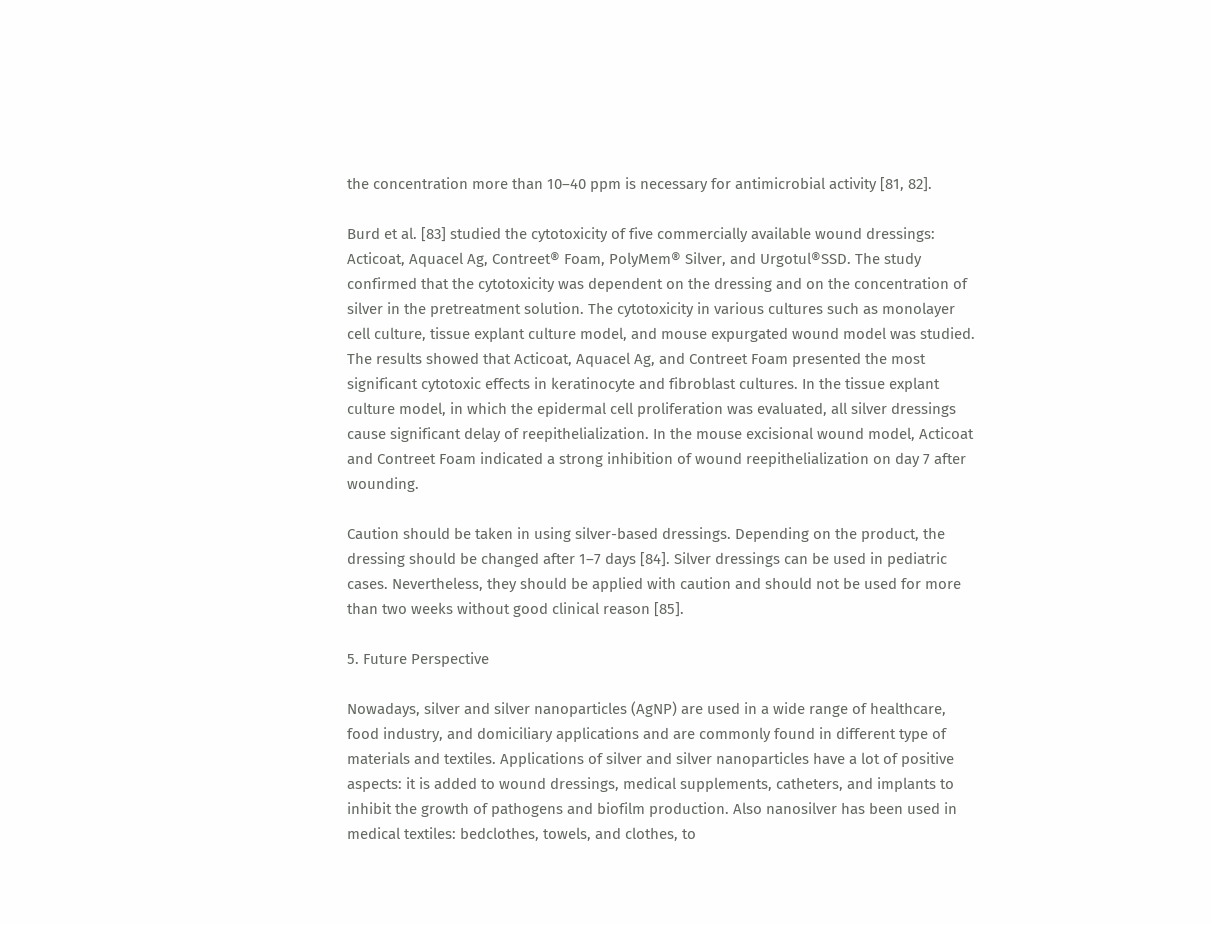the concentration more than 10–40 ppm is necessary for antimicrobial activity [81, 82].

Burd et al. [83] studied the cytotoxicity of five commercially available wound dressings: Acticoat, Aquacel Ag, Contreet® Foam, PolyMem® Silver, and Urgotul®SSD. The study confirmed that the cytotoxicity was dependent on the dressing and on the concentration of silver in the pretreatment solution. The cytotoxicity in various cultures such as monolayer cell culture, tissue explant culture model, and mouse expurgated wound model was studied. The results showed that Acticoat, Aquacel Ag, and Contreet Foam presented the most significant cytotoxic effects in keratinocyte and fibroblast cultures. In the tissue explant culture model, in which the epidermal cell proliferation was evaluated, all silver dressings cause significant delay of reepithelialization. In the mouse excisional wound model, Acticoat and Contreet Foam indicated a strong inhibition of wound reepithelialization on day 7 after wounding.

Caution should be taken in using silver-based dressings. Depending on the product, the dressing should be changed after 1–7 days [84]. Silver dressings can be used in pediatric cases. Nevertheless, they should be applied with caution and should not be used for more than two weeks without good clinical reason [85].

5. Future Perspective

Nowadays, silver and silver nanoparticles (AgNP) are used in a wide range of healthcare, food industry, and domiciliary applications and are commonly found in different type of materials and textiles. Applications of silver and silver nanoparticles have a lot of positive aspects: it is added to wound dressings, medical supplements, catheters, and implants to inhibit the growth of pathogens and biofilm production. Also nanosilver has been used in medical textiles: bedclothes, towels, and clothes, to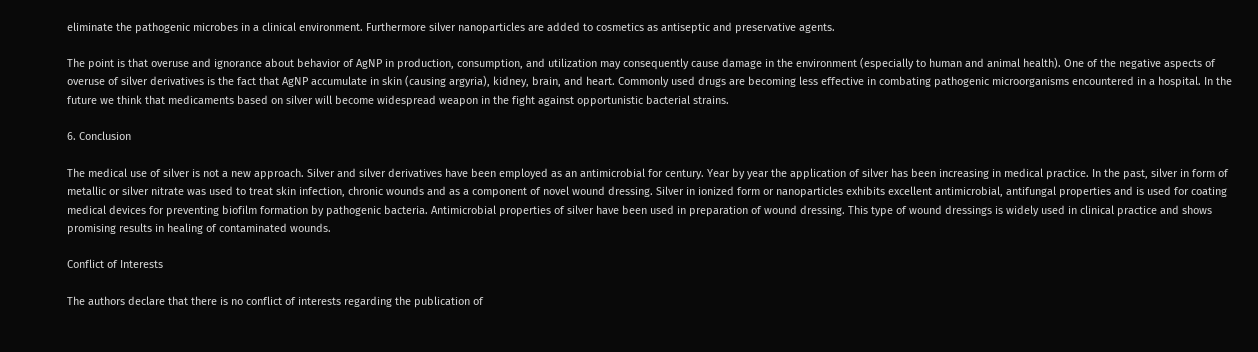eliminate the pathogenic microbes in a clinical environment. Furthermore silver nanoparticles are added to cosmetics as antiseptic and preservative agents.

The point is that overuse and ignorance about behavior of AgNP in production, consumption, and utilization may consequently cause damage in the environment (especially to human and animal health). One of the negative aspects of overuse of silver derivatives is the fact that AgNP accumulate in skin (causing argyria), kidney, brain, and heart. Commonly used drugs are becoming less effective in combating pathogenic microorganisms encountered in a hospital. In the future we think that medicaments based on silver will become widespread weapon in the fight against opportunistic bacterial strains.

6. Conclusion

The medical use of silver is not a new approach. Silver and silver derivatives have been employed as an antimicrobial for century. Year by year the application of silver has been increasing in medical practice. In the past, silver in form of metallic or silver nitrate was used to treat skin infection, chronic wounds and as a component of novel wound dressing. Silver in ionized form or nanoparticles exhibits excellent antimicrobial, antifungal properties and is used for coating medical devices for preventing biofilm formation by pathogenic bacteria. Antimicrobial properties of silver have been used in preparation of wound dressing. This type of wound dressings is widely used in clinical practice and shows promising results in healing of contaminated wounds.

Conflict of Interests

The authors declare that there is no conflict of interests regarding the publication of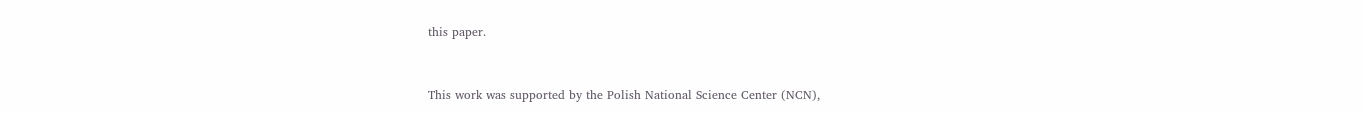this paper.


This work was supported by the Polish National Science Center (NCN),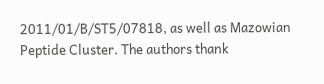2011/01/B/ST5/07818, as well as Mazowian Peptide Cluster. The authors thank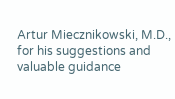Artur Miecznikowski, M.D., for his suggestions and valuable guidance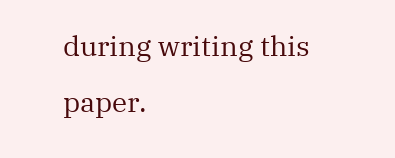during writing this paper.